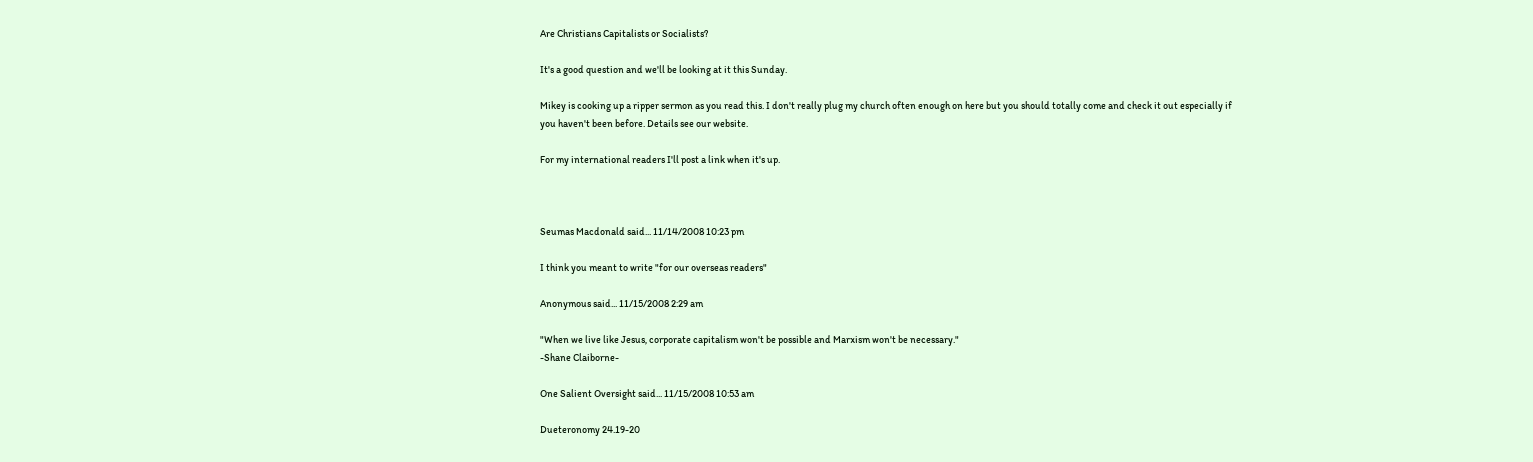Are Christians Capitalists or Socialists?

It's a good question and we'll be looking at it this Sunday.

Mikey is cooking up a ripper sermon as you read this. I don't really plug my church often enough on here but you should totally come and check it out especially if you haven't been before. Details see our website.

For my international readers I'll post a link when it's up.



Seumas Macdonald said... 11/14/2008 10:23 pm

I think you meant to write "for our overseas readers"

Anonymous said... 11/15/2008 2:29 am

"When we live like Jesus, corporate capitalism won't be possible and Marxism won't be necessary."
-Shane Claiborne-

One Salient Oversight said... 11/15/2008 10:53 am

Dueteronomy 24.19-20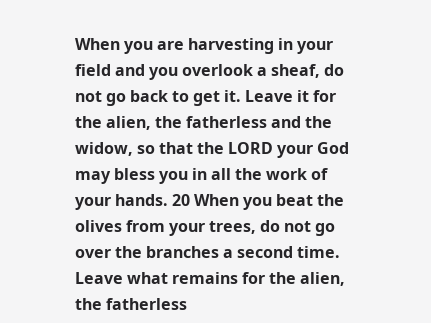When you are harvesting in your field and you overlook a sheaf, do not go back to get it. Leave it for the alien, the fatherless and the widow, so that the LORD your God may bless you in all the work of your hands. 20 When you beat the olives from your trees, do not go over the branches a second time. Leave what remains for the alien, the fatherless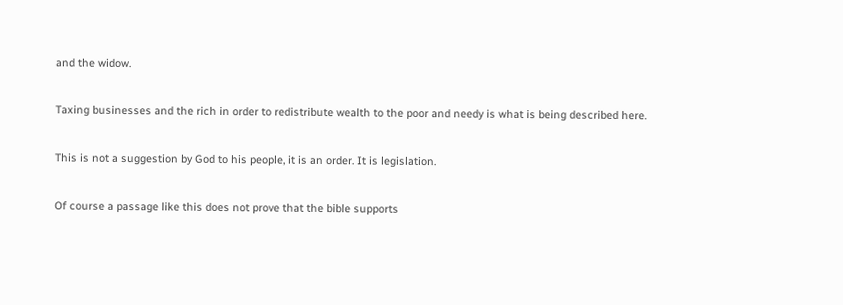and the widow.

Taxing businesses and the rich in order to redistribute wealth to the poor and needy is what is being described here.

This is not a suggestion by God to his people, it is an order. It is legislation.

Of course a passage like this does not prove that the bible supports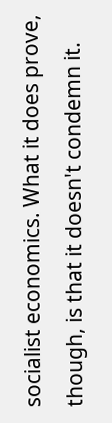socialist economics. What it does prove, though, is that it doesn't condemn it.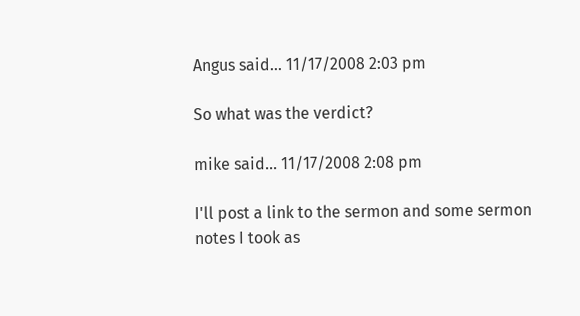Angus said... 11/17/2008 2:03 pm

So what was the verdict?

mike said... 11/17/2008 2:08 pm

I'll post a link to the sermon and some sermon notes I took as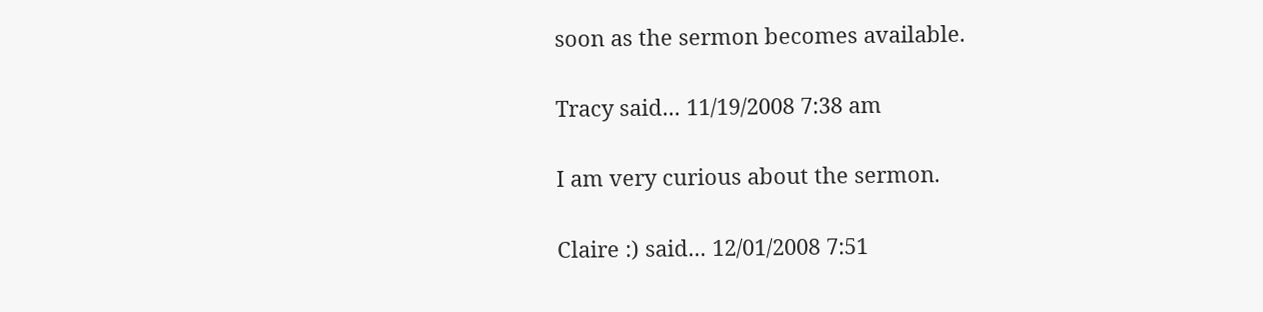soon as the sermon becomes available.

Tracy said... 11/19/2008 7:38 am

I am very curious about the sermon.

Claire :) said... 12/01/2008 7:51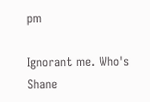pm

Ignorant me. Who's Shane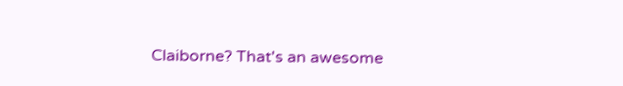Claiborne? That's an awesome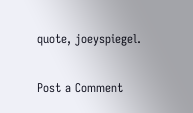quote, joeyspiegel.

Post a Comment